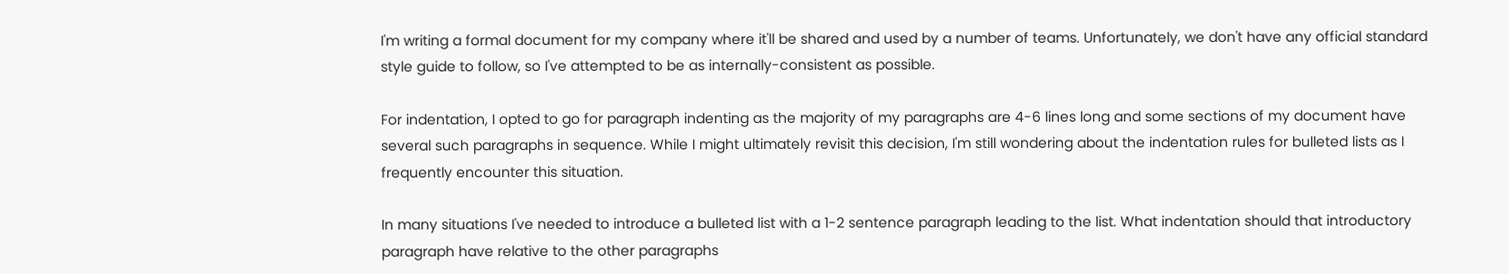I'm writing a formal document for my company where it'll be shared and used by a number of teams. Unfortunately, we don't have any official standard style guide to follow, so I've attempted to be as internally-consistent as possible.

For indentation, I opted to go for paragraph indenting as the majority of my paragraphs are 4-6 lines long and some sections of my document have several such paragraphs in sequence. While I might ultimately revisit this decision, I'm still wondering about the indentation rules for bulleted lists as I frequently encounter this situation.

In many situations I've needed to introduce a bulleted list with a 1-2 sentence paragraph leading to the list. What indentation should that introductory paragraph have relative to the other paragraphs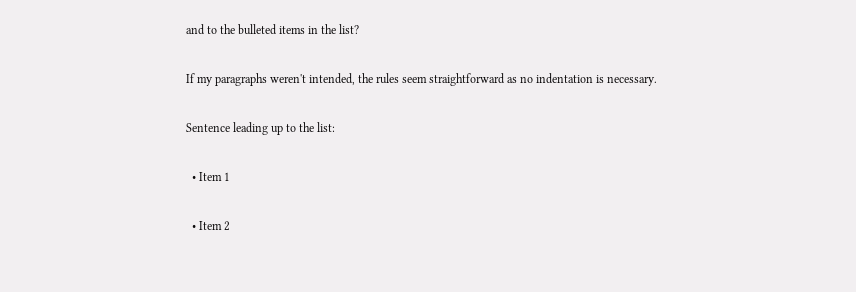and to the bulleted items in the list?

If my paragraphs weren't intended, the rules seem straightforward as no indentation is necessary.

Sentence leading up to the list:

  • Item 1

  • Item 2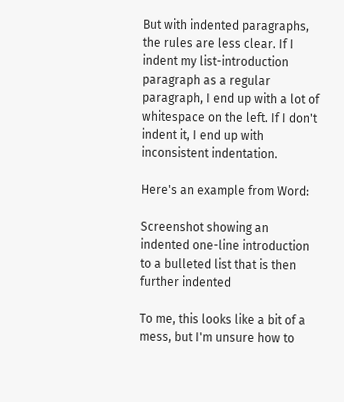But with indented paragraphs, the rules are less clear. If I indent my list-introduction paragraph as a regular paragraph, I end up with a lot of whitespace on the left. If I don't indent it, I end up with inconsistent indentation.

Here's an example from Word:

Screenshot showing an indented one-line introduction to a bulleted list that is then further indented

To me, this looks like a bit of a mess, but I'm unsure how to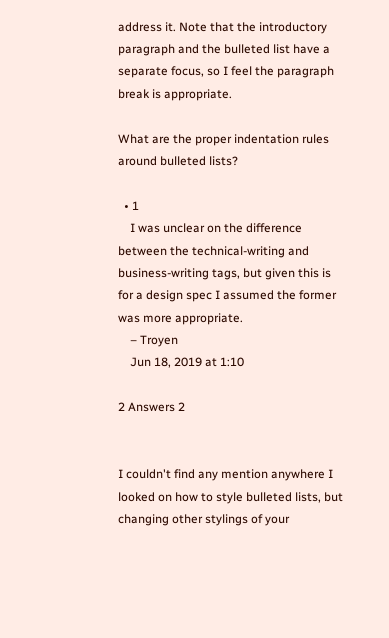address it. Note that the introductory paragraph and the bulleted list have a separate focus, so I feel the paragraph break is appropriate.

What are the proper indentation rules around bulleted lists?

  • 1
    I was unclear on the difference between the technical-writing and business-writing tags, but given this is for a design spec I assumed the former was more appropriate.
    – Troyen
    Jun 18, 2019 at 1:10

2 Answers 2


I couldn't find any mention anywhere I looked on how to style bulleted lists, but changing other stylings of your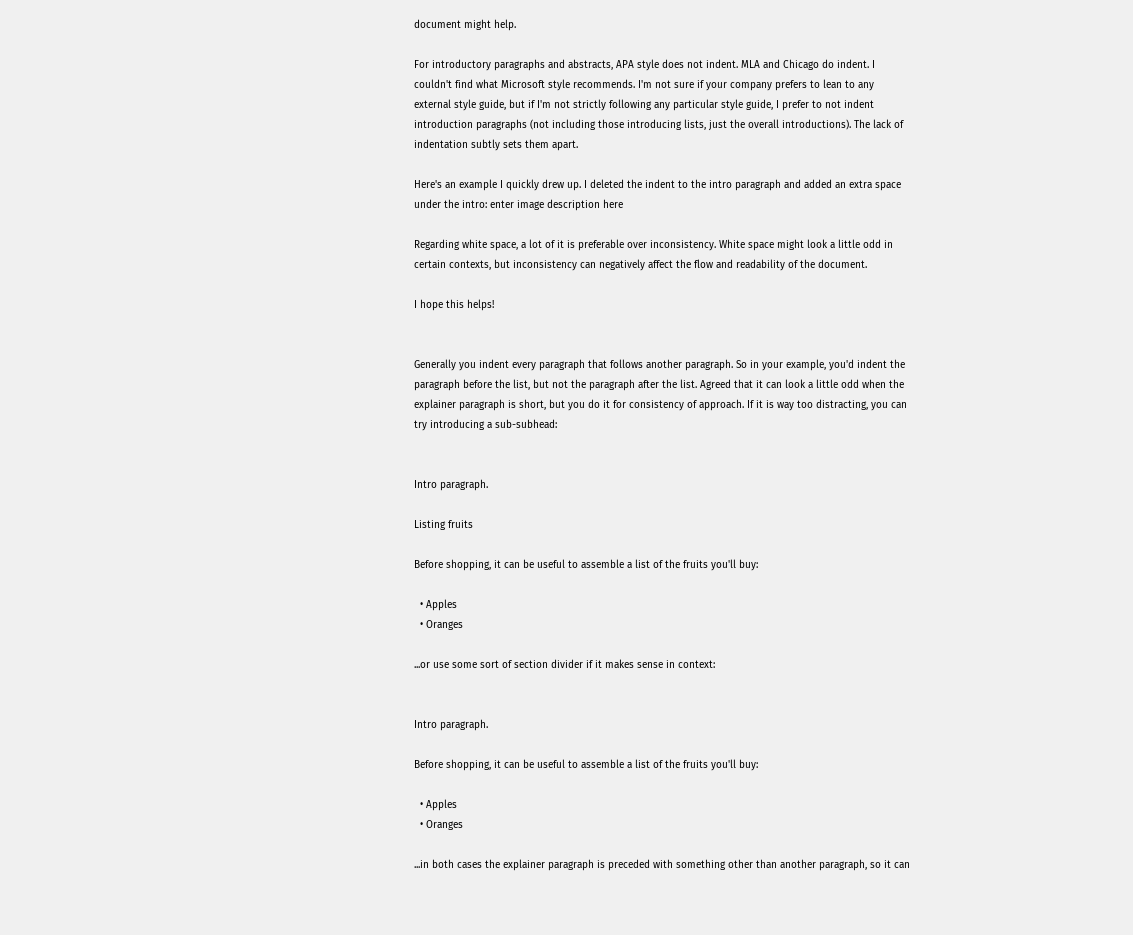document might help.

For introductory paragraphs and abstracts, APA style does not indent. MLA and Chicago do indent. I couldn't find what Microsoft style recommends. I'm not sure if your company prefers to lean to any external style guide, but if I'm not strictly following any particular style guide, I prefer to not indent introduction paragraphs (not including those introducing lists, just the overall introductions). The lack of indentation subtly sets them apart.

Here's an example I quickly drew up. I deleted the indent to the intro paragraph and added an extra space under the intro: enter image description here

Regarding white space, a lot of it is preferable over inconsistency. White space might look a little odd in certain contexts, but inconsistency can negatively affect the flow and readability of the document.

I hope this helps!


Generally you indent every paragraph that follows another paragraph. So in your example, you'd indent the paragraph before the list, but not the paragraph after the list. Agreed that it can look a little odd when the explainer paragraph is short, but you do it for consistency of approach. If it is way too distracting, you can try introducing a sub-subhead:


Intro paragraph.

Listing fruits

Before shopping, it can be useful to assemble a list of the fruits you'll buy:

  • Apples
  • Oranges

...or use some sort of section divider if it makes sense in context:


Intro paragraph.

Before shopping, it can be useful to assemble a list of the fruits you'll buy:

  • Apples
  • Oranges

...in both cases the explainer paragraph is preceded with something other than another paragraph, so it can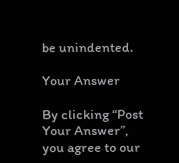be unindented.

Your Answer

By clicking “Post Your Answer”, you agree to our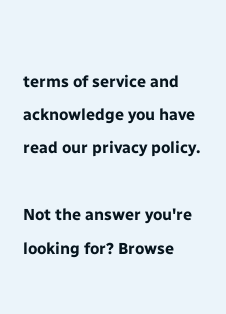terms of service and acknowledge you have read our privacy policy.

Not the answer you're looking for? Browse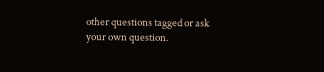other questions tagged or ask your own question.